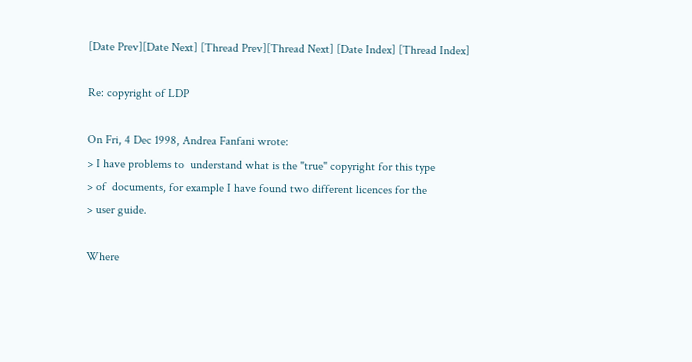[Date Prev][Date Next] [Thread Prev][Thread Next] [Date Index] [Thread Index]

Re: copyright of LDP

On Fri, 4 Dec 1998, Andrea Fanfani wrote:
> I have problems to  understand what is the "true" copyright for this type
> of  documents, for example I have found two different licences for the
> user guide.

Where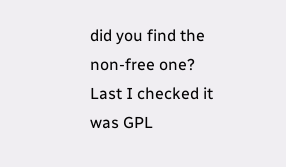did you find the non-free one? Last I checked it was GPL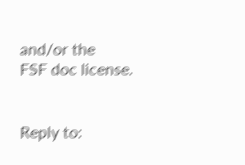and/or the
FSF doc license.


Reply to: